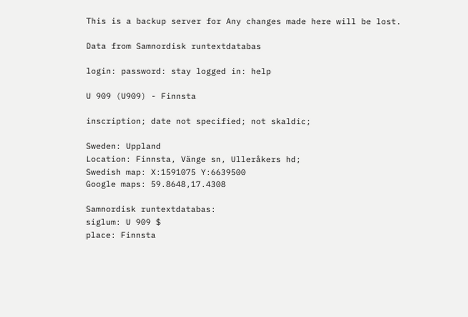This is a backup server for Any changes made here will be lost.

Data from Samnordisk runtextdatabas

login: password: stay logged in: help

U 909 (U909) - Finnsta

inscription; date not specified; not skaldic;

Sweden: Uppland
Location: Finnsta, Vänge sn, Ulleråkers hd;
Swedish map: X:1591075 Y:6639500
Google maps: 59.8648,17.4308

Samnordisk runtextdatabas:
siglum: U 909 $
place: Finnsta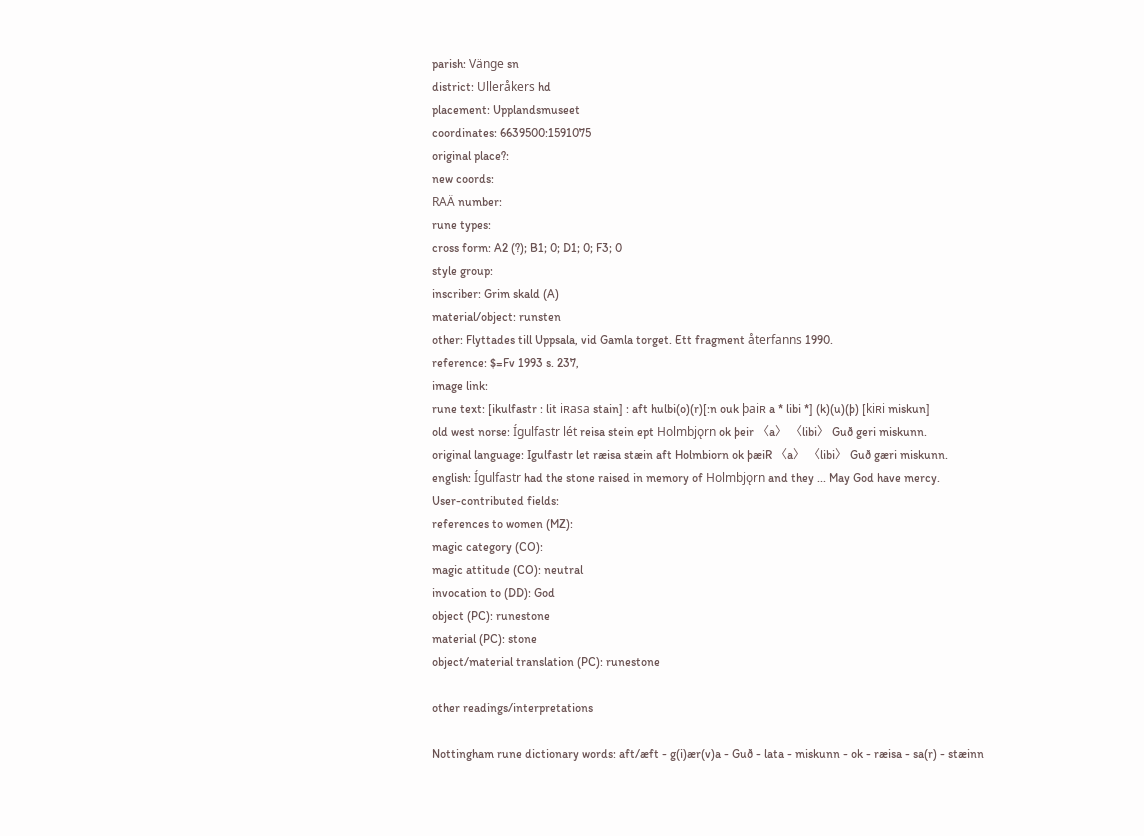parish: Vänge sn
district: Ulleråkers hd
placement: Upplandsmuseet
coordinates: 6639500:1591075
original place?:
new coords:
RAÄ number:
rune types:
cross form: A2 (?); B1; 0; D1; 0; F3; 0
style group:
inscriber: Grim skald (A)
material/object: runsten
other: Flyttades till Uppsala, vid Gamla torget. Ett fragment återfanns 1990.
reference: $=Fv 1993 s. 237,
image link:
rune text: [ikulfastr : lit iʀasa stain] : aft hulbi(o)(r)[:n ouk þaiʀ a * libi *] (k)(u)(þ) [kiʀi miskun]
old west norse: Ígulfastr lét reisa stein ept Holmbjǫrn ok þeir 〈a〉 〈libi〉 Guð geri miskunn.
original language: Igulfastr let ræisa stæin aft Holmbiorn ok þæiR 〈a〉 〈libi〉 Guð gæri miskunn.
english: Ígulfastr had the stone raised in memory of Holmbjǫrn and they ... May God have mercy.
User-contributed fields:
references to women (MZ):
magic category (CO):
magic attitude (CO): neutral
invocation to (DD): God
object (PC): runestone
material (PC): stone
object/material translation (PC): runestone

other readings/interpretations

Nottingham rune dictionary words: aft/æft - g(i)ær(v)a - Guð - lata - miskunn - ok - ræisa - sa(r) - stæinn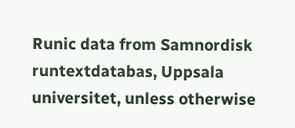Runic data from Samnordisk runtextdatabas, Uppsala universitet, unless otherwise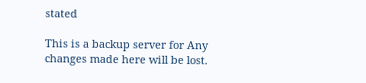stated

This is a backup server for Any changes made here will be lost.